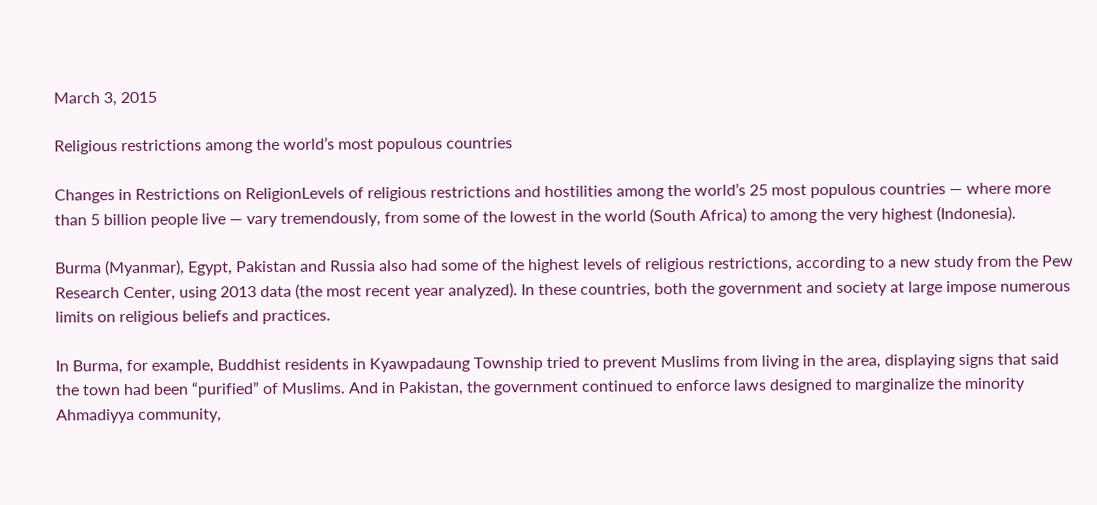March 3, 2015

Religious restrictions among the world’s most populous countries

Changes in Restrictions on ReligionLevels of religious restrictions and hostilities among the world’s 25 most populous countries — where more than 5 billion people live — vary tremendously, from some of the lowest in the world (South Africa) to among the very highest (Indonesia).

Burma (Myanmar), Egypt, Pakistan and Russia also had some of the highest levels of religious restrictions, according to a new study from the Pew Research Center, using 2013 data (the most recent year analyzed). In these countries, both the government and society at large impose numerous limits on religious beliefs and practices.

In Burma, for example, Buddhist residents in Kyawpadaung Township tried to prevent Muslims from living in the area, displaying signs that said the town had been “purified” of Muslims. And in Pakistan, the government continued to enforce laws designed to marginalize the minority Ahmadiyya community,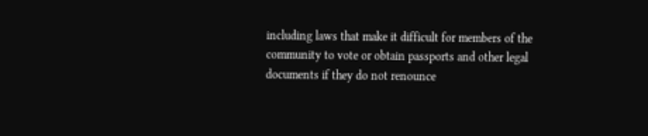including laws that make it difficult for members of the community to vote or obtain passports and other legal documents if they do not renounce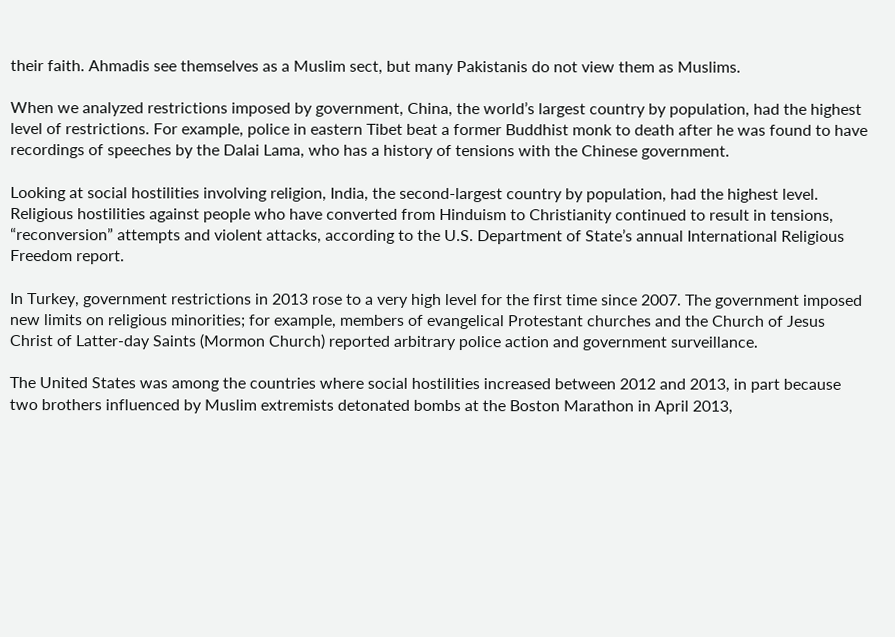their faith. Ahmadis see themselves as a Muslim sect, but many Pakistanis do not view them as Muslims.

When we analyzed restrictions imposed by government, China, the world’s largest country by population, had the highest level of restrictions. For example, police in eastern Tibet beat a former Buddhist monk to death after he was found to have recordings of speeches by the Dalai Lama, who has a history of tensions with the Chinese government.

Looking at social hostilities involving religion, India, the second-largest country by population, had the highest level. Religious hostilities against people who have converted from Hinduism to Christianity continued to result in tensions, “reconversion” attempts and violent attacks, according to the U.S. Department of State’s annual International Religious Freedom report.

In Turkey, government restrictions in 2013 rose to a very high level for the first time since 2007. The government imposed new limits on religious minorities; for example, members of evangelical Protestant churches and the Church of Jesus Christ of Latter-day Saints (Mormon Church) reported arbitrary police action and government surveillance.

The United States was among the countries where social hostilities increased between 2012 and 2013, in part because two brothers influenced by Muslim extremists detonated bombs at the Boston Marathon in April 2013,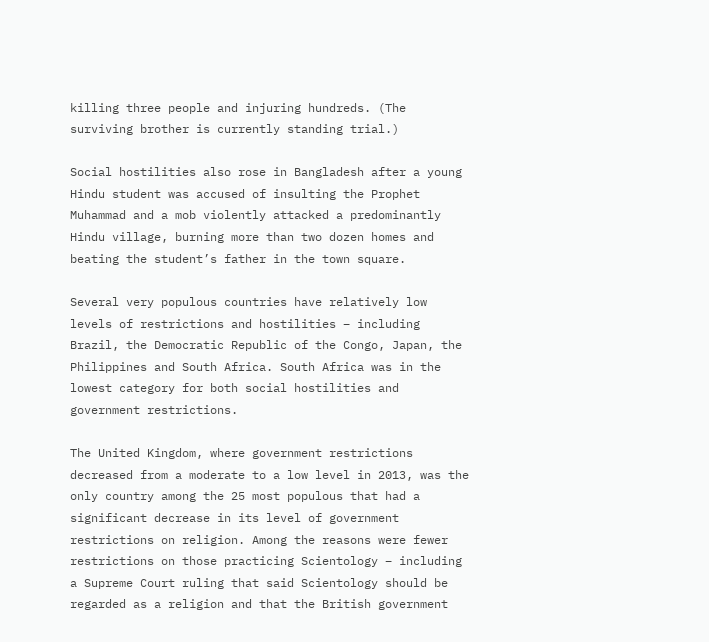killing three people and injuring hundreds. (The surviving brother is currently standing trial.)

Social hostilities also rose in Bangladesh after a young Hindu student was accused of insulting the Prophet Muhammad and a mob violently attacked a predominantly Hindu village, burning more than two dozen homes and beating the student’s father in the town square.

Several very populous countries have relatively low levels of restrictions and hostilities – including Brazil, the Democratic Republic of the Congo, Japan, the Philippines and South Africa. South Africa was in the lowest category for both social hostilities and government restrictions.

The United Kingdom, where government restrictions decreased from a moderate to a low level in 2013, was the only country among the 25 most populous that had a significant decrease in its level of government restrictions on religion. Among the reasons were fewer restrictions on those practicing Scientology – including a Supreme Court ruling that said Scientology should be regarded as a religion and that the British government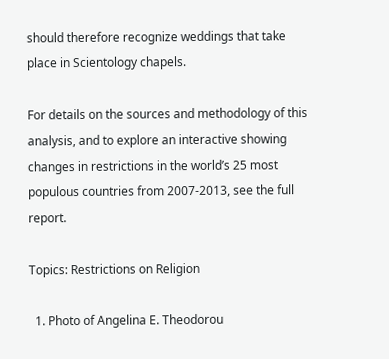should therefore recognize weddings that take place in Scientology chapels.

For details on the sources and methodology of this analysis, and to explore an interactive showing changes in restrictions in the world’s 25 most populous countries from 2007-2013, see the full report.

Topics: Restrictions on Religion

  1. Photo of Angelina E. Theodorou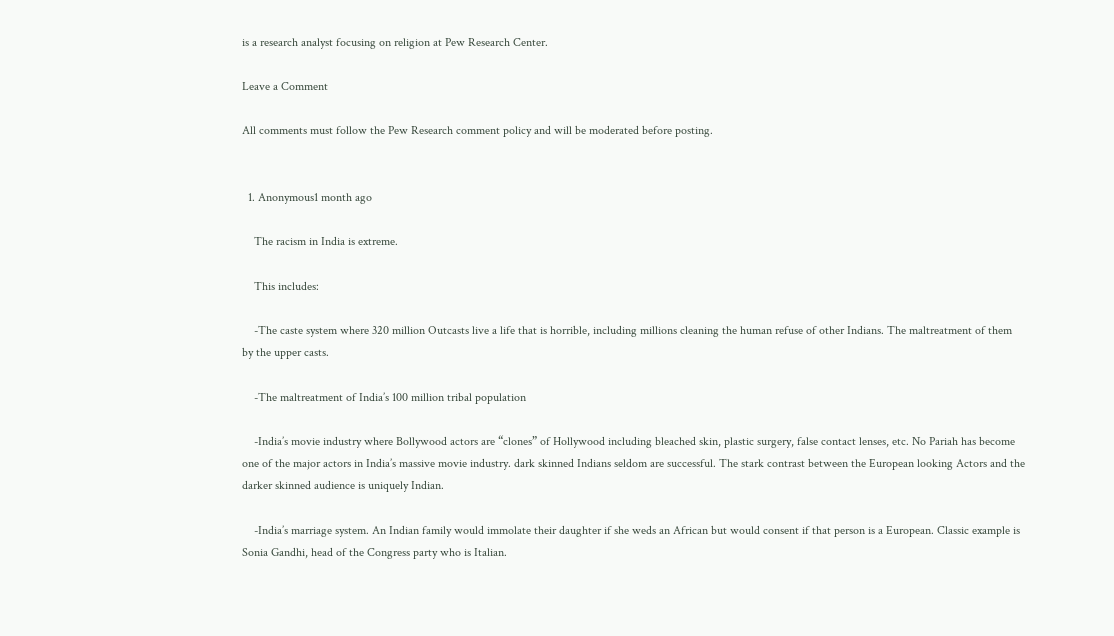is a research analyst focusing on religion at Pew Research Center.

Leave a Comment

All comments must follow the Pew Research comment policy and will be moderated before posting.


  1. Anonymous1 month ago

    The racism in India is extreme.

    This includes:

    -The caste system where 320 million Outcasts live a life that is horrible, including millions cleaning the human refuse of other Indians. The maltreatment of them by the upper casts.

    -The maltreatment of India’s 100 million tribal population

    -India’s movie industry where Bollywood actors are “clones” of Hollywood including bleached skin, plastic surgery, false contact lenses, etc. No Pariah has become one of the major actors in India’s massive movie industry. dark skinned Indians seldom are successful. The stark contrast between the European looking Actors and the darker skinned audience is uniquely Indian.

    -India’s marriage system. An Indian family would immolate their daughter if she weds an African but would consent if that person is a European. Classic example is Sonia Gandhi, head of the Congress party who is Italian.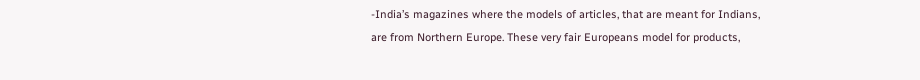-India’s magazines where the models of articles, that are meant for Indians, are from Northern Europe. These very fair Europeans model for products,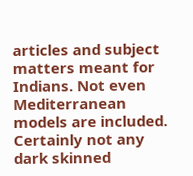articles and subject matters meant for Indians. Not even Mediterranean models are included. Certainly not any dark skinned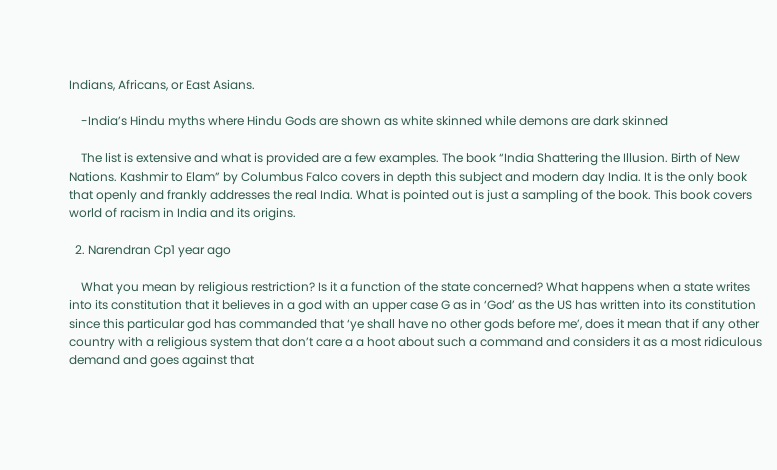Indians, Africans, or East Asians.

    -India’s Hindu myths where Hindu Gods are shown as white skinned while demons are dark skinned

    The list is extensive and what is provided are a few examples. The book “India Shattering the Illusion. Birth of New Nations. Kashmir to Elam” by Columbus Falco covers in depth this subject and modern day India. It is the only book that openly and frankly addresses the real India. What is pointed out is just a sampling of the book. This book covers world of racism in India and its origins.

  2. Narendran Cp1 year ago

    What you mean by religious restriction? Is it a function of the state concerned? What happens when a state writes into its constitution that it believes in a god with an upper case G as in ‘God’ as the US has written into its constitution since this particular god has commanded that ‘ye shall have no other gods before me’, does it mean that if any other country with a religious system that don’t care a a hoot about such a command and considers it as a most ridiculous demand and goes against that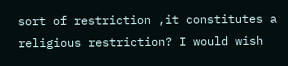sort of restriction ,it constitutes a religious restriction? I would wish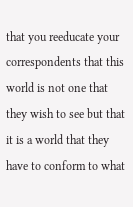that you reeducate your correspondents that this world is not one that they wish to see but that it is a world that they have to conform to what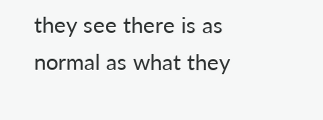they see there is as normal as what they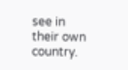see in their own country.